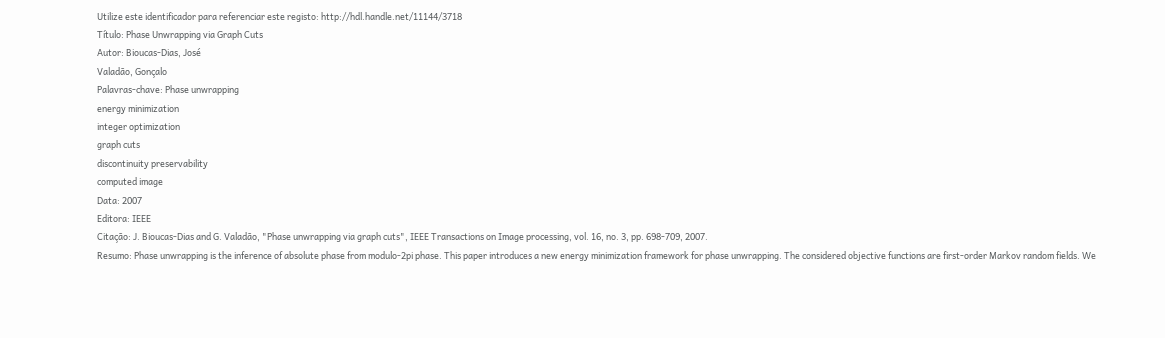Utilize este identificador para referenciar este registo: http://hdl.handle.net/11144/3718
Título: Phase Unwrapping via Graph Cuts
Autor: Bioucas-Dias, José
Valadão, Gonçalo
Palavras-chave: Phase unwrapping
energy minimization
integer optimization
graph cuts
discontinuity preservability
computed image
Data: 2007
Editora: IEEE
Citação: J. Bioucas-Dias and G. Valadão, "Phase unwrapping via graph cuts", IEEE Transactions on Image processing, vol. 16, no. 3, pp. 698-709, 2007.
Resumo: Phase unwrapping is the inference of absolute phase from modulo-2pi phase. This paper introduces a new energy minimization framework for phase unwrapping. The considered objective functions are first-order Markov random fields. We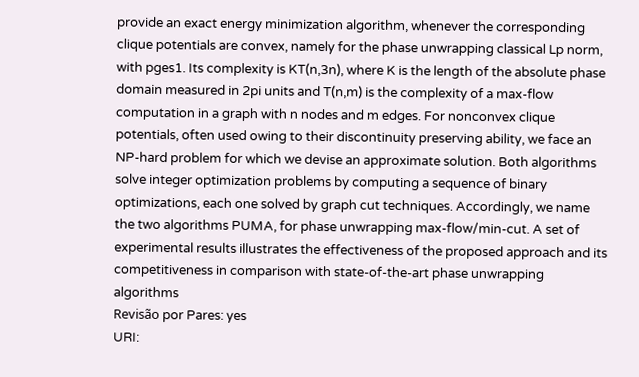provide an exact energy minimization algorithm, whenever the corresponding clique potentials are convex, namely for the phase unwrapping classical Lp norm, with pges1. Its complexity is KT(n,3n), where K is the length of the absolute phase domain measured in 2pi units and T(n,m) is the complexity of a max-flow computation in a graph with n nodes and m edges. For nonconvex clique potentials, often used owing to their discontinuity preserving ability, we face an NP-hard problem for which we devise an approximate solution. Both algorithms solve integer optimization problems by computing a sequence of binary optimizations, each one solved by graph cut techniques. Accordingly, we name the two algorithms PUMA, for phase unwrapping max-flow/min-cut. A set of experimental results illustrates the effectiveness of the proposed approach and its competitiveness in comparison with state-of-the-art phase unwrapping algorithms
Revisão por Pares: yes
URI: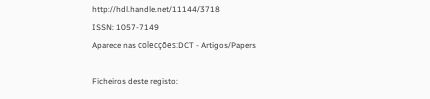http://hdl.handle.net/11144/3718
ISSN: 1057-7149
Aparece nas colecções:DCT - Artigos/Papers

Ficheiros deste registo: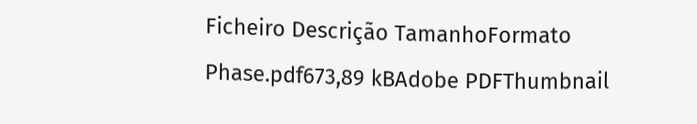Ficheiro Descrição TamanhoFormato
Phase.pdf673,89 kBAdobe PDFThumbnail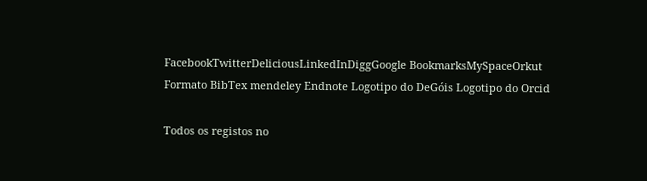FacebookTwitterDeliciousLinkedInDiggGoogle BookmarksMySpaceOrkut
Formato BibTex mendeley Endnote Logotipo do DeGóis Logotipo do Orcid

Todos os registos no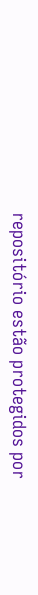repositório estão protegidos por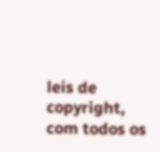leis de copyright, com todos os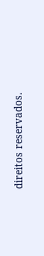direitos reservados.